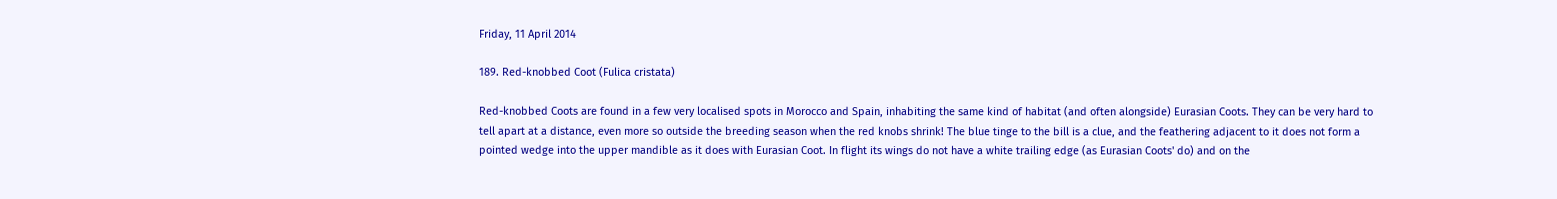Friday, 11 April 2014

189. Red-knobbed Coot (Fulica cristata)

Red-knobbed Coots are found in a few very localised spots in Morocco and Spain, inhabiting the same kind of habitat (and often alongside) Eurasian Coots. They can be very hard to tell apart at a distance, even more so outside the breeding season when the red knobs shrink! The blue tinge to the bill is a clue, and the feathering adjacent to it does not form a pointed wedge into the upper mandible as it does with Eurasian Coot. In flight its wings do not have a white trailing edge (as Eurasian Coots' do) and on the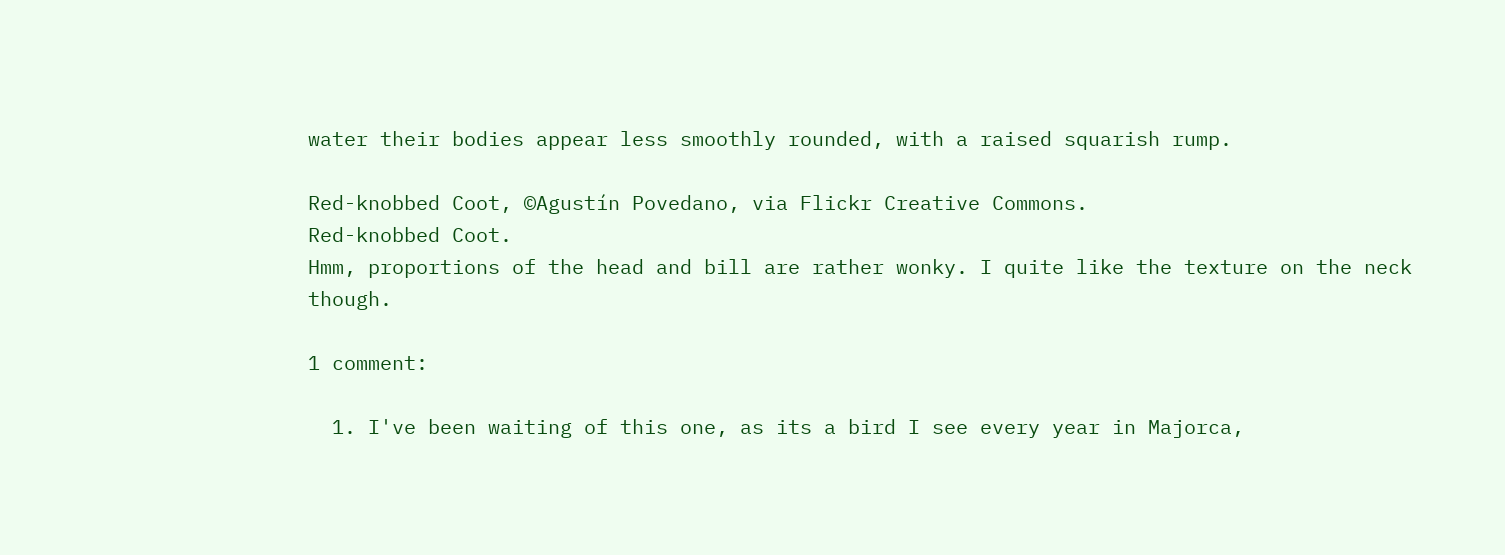water their bodies appear less smoothly rounded, with a raised squarish rump.

Red-knobbed Coot, ©Agustín Povedano, via Flickr Creative Commons.
Red-knobbed Coot.
Hmm, proportions of the head and bill are rather wonky. I quite like the texture on the neck though.

1 comment:

  1. I've been waiting of this one, as its a bird I see every year in Majorca,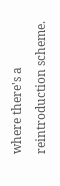where there's a reintroduction scheme.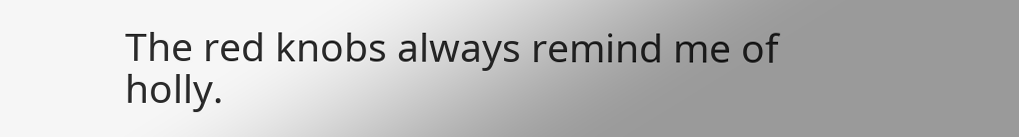The red knobs always remind me of holly.